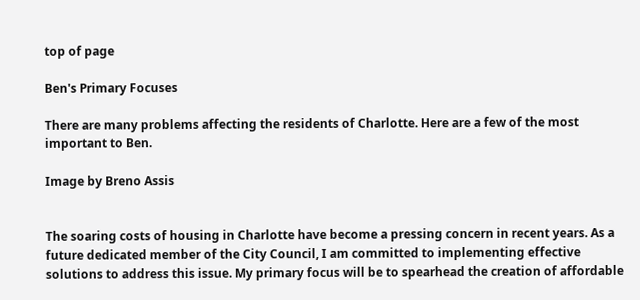top of page

Ben's Primary Focuses

There are many problems affecting the residents of Charlotte. Here are a few of the most important to Ben.

Image by Breno Assis


The soaring costs of housing in Charlotte have become a pressing concern in recent years. As a future dedicated member of the City Council, I am committed to implementing effective solutions to address this issue. My primary focus will be to spearhead the creation of affordable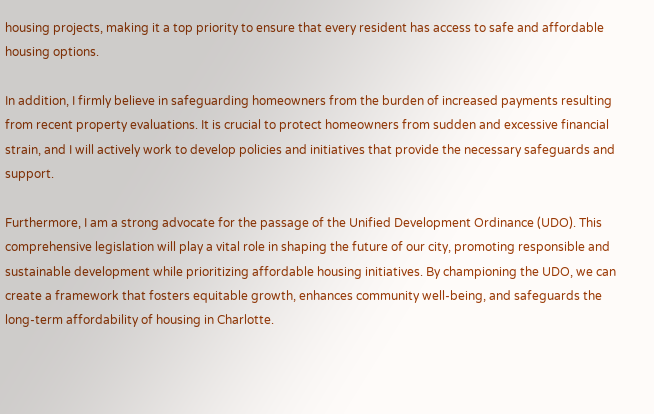housing projects, making it a top priority to ensure that every resident has access to safe and affordable housing options.

In addition, I firmly believe in safeguarding homeowners from the burden of increased payments resulting from recent property evaluations. It is crucial to protect homeowners from sudden and excessive financial strain, and I will actively work to develop policies and initiatives that provide the necessary safeguards and support.

Furthermore, I am a strong advocate for the passage of the Unified Development Ordinance (UDO). This comprehensive legislation will play a vital role in shaping the future of our city, promoting responsible and sustainable development while prioritizing affordable housing initiatives. By championing the UDO, we can create a framework that fosters equitable growth, enhances community well-being, and safeguards the long-term affordability of housing in Charlotte.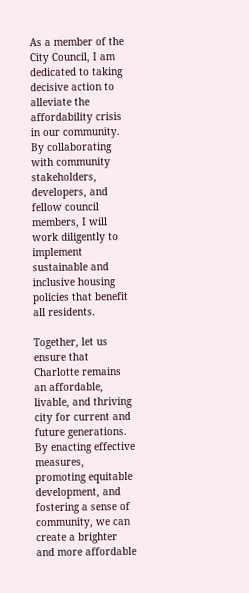As a member of the City Council, I am dedicated to taking decisive action to alleviate the affordability crisis in our community. By collaborating with community stakeholders, developers, and fellow council members, I will work diligently to implement sustainable and inclusive housing policies that benefit all residents.

Together, let us ensure that Charlotte remains an affordable, livable, and thriving city for current and future generations. By enacting effective measures, promoting equitable development, and fostering a sense of community, we can create a brighter and more affordable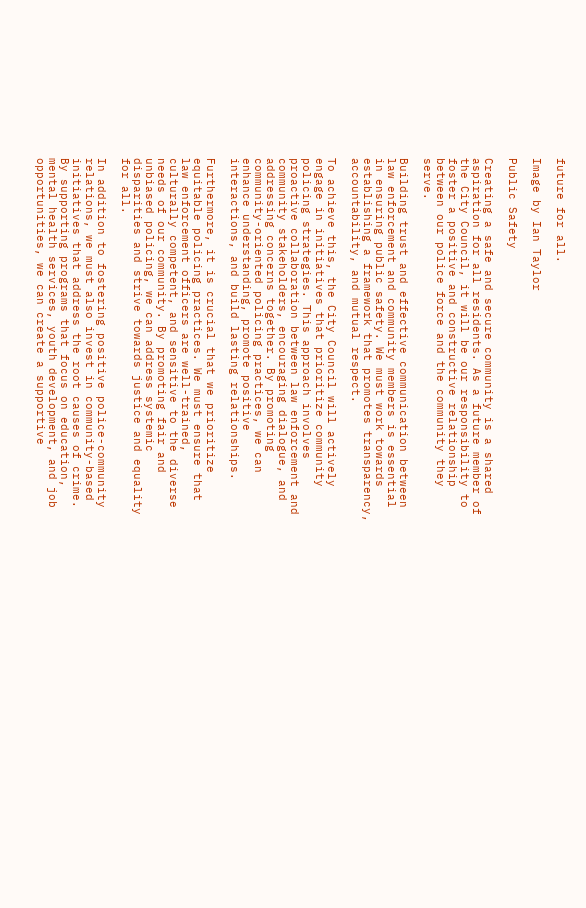future for all.

Image by Ian Taylor

Public Safety

Creating a safe and secure community is a shared aspiration for all residents. As a future member of the City Council, it will be our responsibility to foster a positive and constructive relationship between our police force and the community they serve.

Building trust and effective communication between law enforcement and community members is essential in ensuring public safety. We must work towards establishing a framework that promotes transparency, accountability, and mutual respect.

To achieve this, the City Council will actively engage in initiatives that prioritize community policing strategies. This approach involves proactive collaboration between law enforcement and community stakeholders, encouraging dialogue, and addressing concerns together. By promoting community-oriented policing practices, we can enhance understanding, promote positive interactions, and build lasting relationships.

Furthermore, it is crucial that we prioritize equitable policing practices. We must ensure that law enforcement officers are well-trained, culturally competent, and sensitive to the diverse needs of our community. By promoting fair and unbiased policing, we can address systemic disparities and strive towards justice and equality for all.

In addition to fostering positive police-community relations, we must also invest in community-based initiatives that address the root causes of crime. By supporting programs that focus on education, mental health services, youth development, and job opportunities, we can create a supportive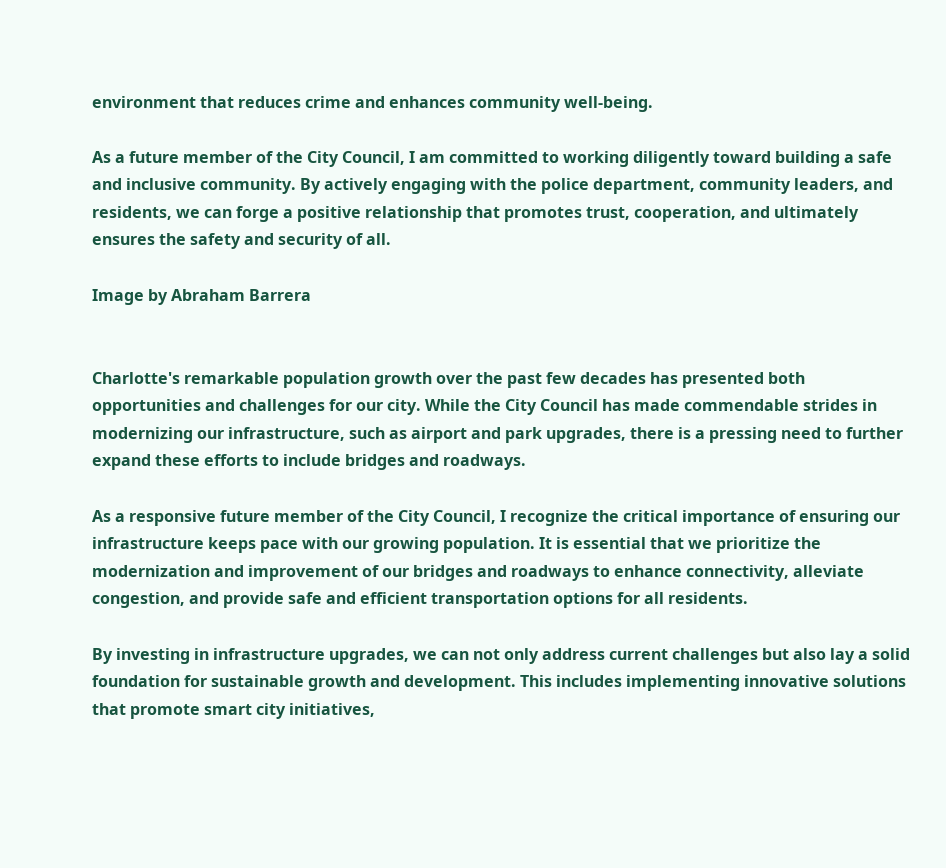environment that reduces crime and enhances community well-being.

As a future member of the City Council, I am committed to working diligently toward building a safe and inclusive community. By actively engaging with the police department, community leaders, and residents, we can forge a positive relationship that promotes trust, cooperation, and ultimately ensures the safety and security of all.

Image by Abraham Barrera


Charlotte's remarkable population growth over the past few decades has presented both opportunities and challenges for our city. While the City Council has made commendable strides in modernizing our infrastructure, such as airport and park upgrades, there is a pressing need to further expand these efforts to include bridges and roadways.

As a responsive future member of the City Council, I recognize the critical importance of ensuring our infrastructure keeps pace with our growing population. It is essential that we prioritize the modernization and improvement of our bridges and roadways to enhance connectivity, alleviate congestion, and provide safe and efficient transportation options for all residents.

By investing in infrastructure upgrades, we can not only address current challenges but also lay a solid foundation for sustainable growth and development. This includes implementing innovative solutions that promote smart city initiatives,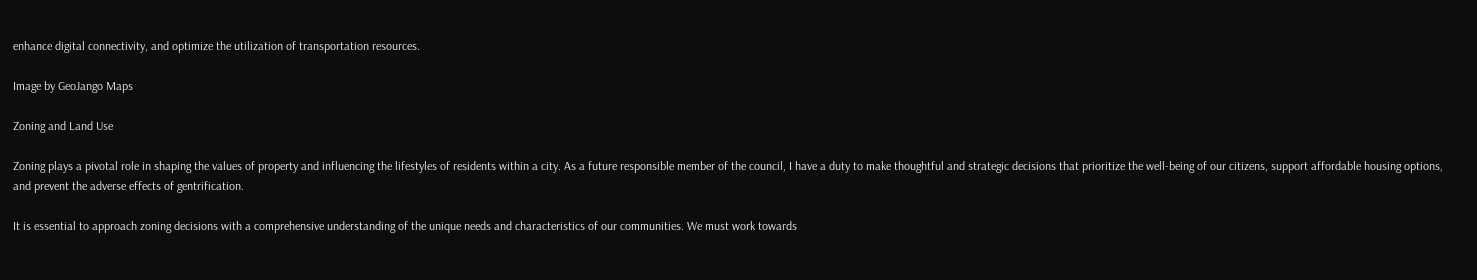enhance digital connectivity, and optimize the utilization of transportation resources.

Image by GeoJango Maps

Zoning and Land Use

Zoning plays a pivotal role in shaping the values of property and influencing the lifestyles of residents within a city. As a future responsible member of the council, I have a duty to make thoughtful and strategic decisions that prioritize the well-being of our citizens, support affordable housing options, and prevent the adverse effects of gentrification.

It is essential to approach zoning decisions with a comprehensive understanding of the unique needs and characteristics of our communities. We must work towards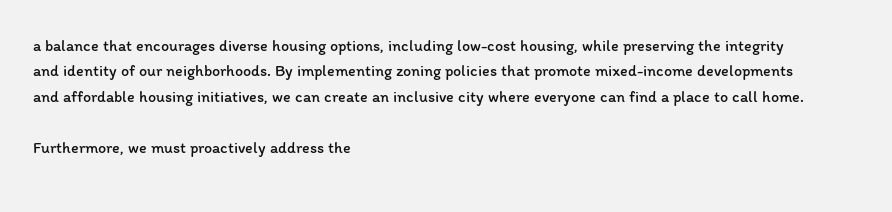a balance that encourages diverse housing options, including low-cost housing, while preserving the integrity and identity of our neighborhoods. By implementing zoning policies that promote mixed-income developments and affordable housing initiatives, we can create an inclusive city where everyone can find a place to call home.

Furthermore, we must proactively address the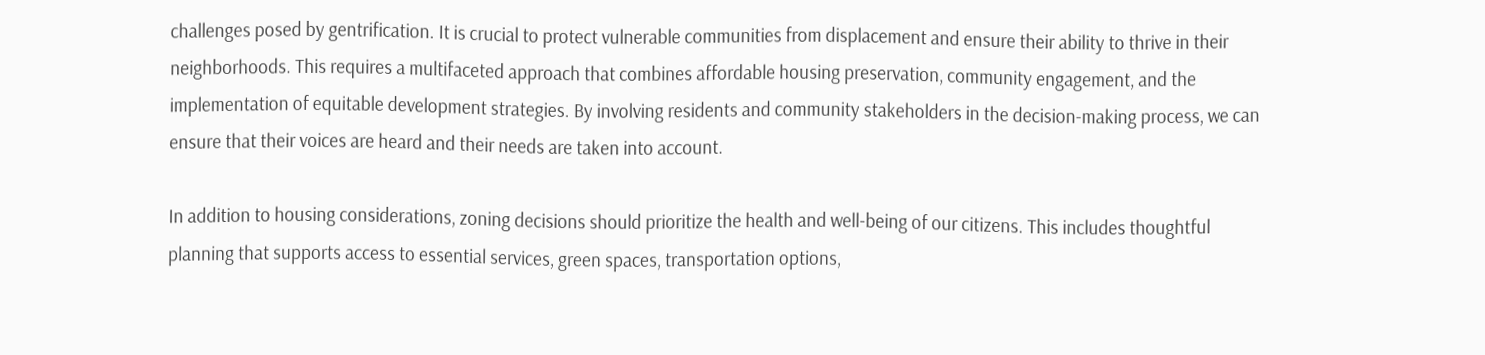challenges posed by gentrification. It is crucial to protect vulnerable communities from displacement and ensure their ability to thrive in their neighborhoods. This requires a multifaceted approach that combines affordable housing preservation, community engagement, and the implementation of equitable development strategies. By involving residents and community stakeholders in the decision-making process, we can ensure that their voices are heard and their needs are taken into account.

In addition to housing considerations, zoning decisions should prioritize the health and well-being of our citizens. This includes thoughtful planning that supports access to essential services, green spaces, transportation options,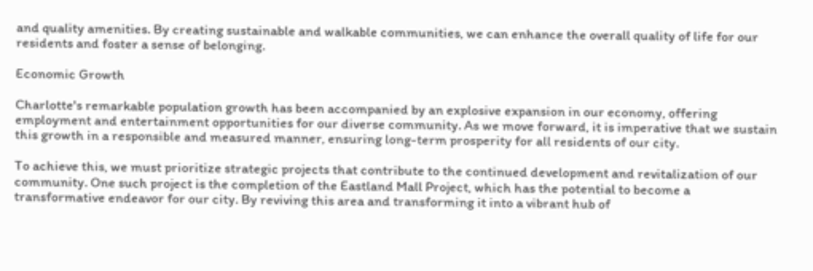and quality amenities. By creating sustainable and walkable communities, we can enhance the overall quality of life for our residents and foster a sense of belonging.

Economic Growth

Charlotte's remarkable population growth has been accompanied by an explosive expansion in our economy, offering employment and entertainment opportunities for our diverse community. As we move forward, it is imperative that we sustain this growth in a responsible and measured manner, ensuring long-term prosperity for all residents of our city.

To achieve this, we must prioritize strategic projects that contribute to the continued development and revitalization of our community. One such project is the completion of the Eastland Mall Project, which has the potential to become a transformative endeavor for our city. By reviving this area and transforming it into a vibrant hub of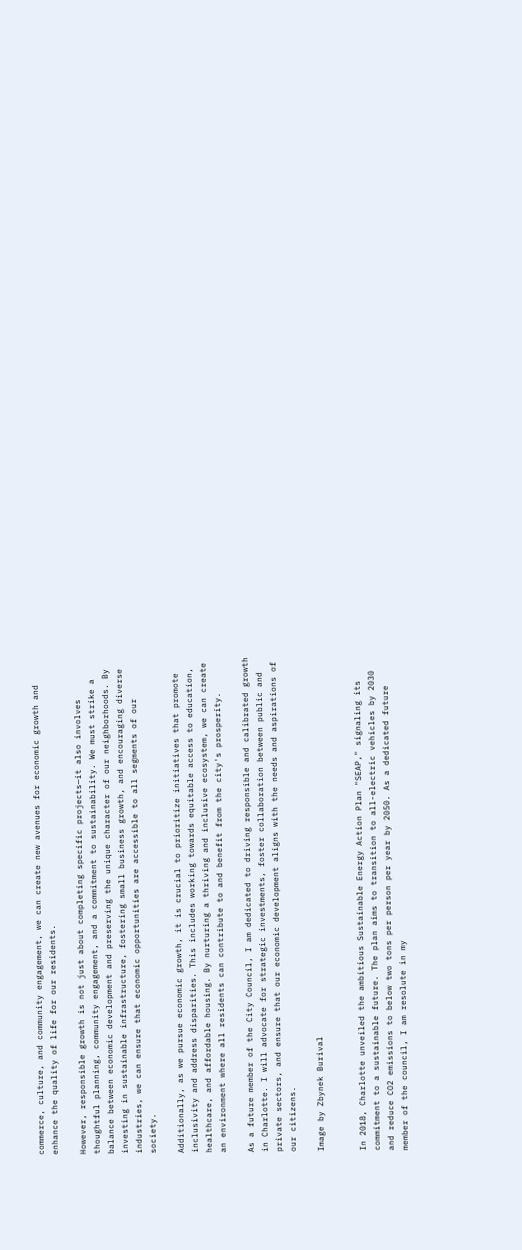commerce, culture, and community engagement, we can create new avenues for economic growth and enhance the quality of life for our residents.

However, responsible growth is not just about completing specific projects—it also involves thoughtful planning, community engagement, and a commitment to sustainability. We must strike a balance between economic development and preserving the unique character of our neighborhoods. By investing in sustainable infrastructure, fostering small business growth, and encouraging diverse industries, we can ensure that economic opportunities are accessible to all segments of our society.

Additionally, as we pursue economic growth, it is crucial to prioritize initiatives that promote inclusivity and address disparities. This includes working towards equitable access to education, healthcare, and affordable housing. By nurturing a thriving and inclusive ecosystem, we can create an environment where all residents can contribute to and benefit from the city's prosperity.

As a future member of the City Council, I am dedicated to driving responsible and calibrated growth in Charlotte. I will advocate for strategic investments, foster collaboration between public and private sectors, and ensure that our economic development aligns with the needs and aspirations of our citizens.

Image by Zbynek Burival


In 2018, Charlotte unveiled the ambitious Sustainable Energy Action Plan "SEAP," signaling its commitment to a sustainable future. The plan aims to transition to all-electric vehicles by 2030 and reduce CO2 emissions to below two tons per person per year by 2050. As a dedicated future member of the council, I am resolute in my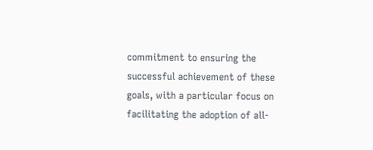commitment to ensuring the successful achievement of these goals, with a particular focus on facilitating the adoption of all-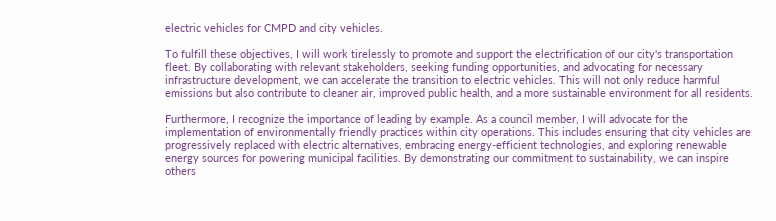electric vehicles for CMPD and city vehicles.

To fulfill these objectives, I will work tirelessly to promote and support the electrification of our city's transportation fleet. By collaborating with relevant stakeholders, seeking funding opportunities, and advocating for necessary infrastructure development, we can accelerate the transition to electric vehicles. This will not only reduce harmful emissions but also contribute to cleaner air, improved public health, and a more sustainable environment for all residents.

Furthermore, I recognize the importance of leading by example. As a council member, I will advocate for the implementation of environmentally friendly practices within city operations. This includes ensuring that city vehicles are progressively replaced with electric alternatives, embracing energy-efficient technologies, and exploring renewable energy sources for powering municipal facilities. By demonstrating our commitment to sustainability, we can inspire others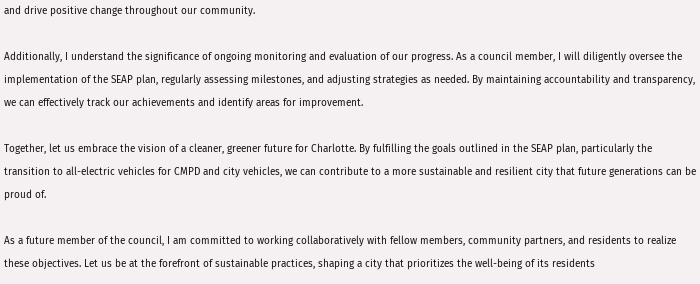and drive positive change throughout our community.

Additionally, I understand the significance of ongoing monitoring and evaluation of our progress. As a council member, I will diligently oversee the implementation of the SEAP plan, regularly assessing milestones, and adjusting strategies as needed. By maintaining accountability and transparency, we can effectively track our achievements and identify areas for improvement.

Together, let us embrace the vision of a cleaner, greener future for Charlotte. By fulfilling the goals outlined in the SEAP plan, particularly the transition to all-electric vehicles for CMPD and city vehicles, we can contribute to a more sustainable and resilient city that future generations can be proud of.

As a future member of the council, I am committed to working collaboratively with fellow members, community partners, and residents to realize these objectives. Let us be at the forefront of sustainable practices, shaping a city that prioritizes the well-being of its residents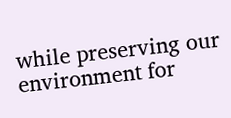while preserving our environment for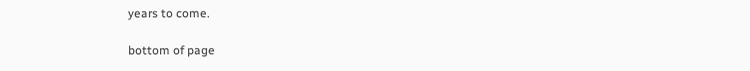years to come.

bottom of page